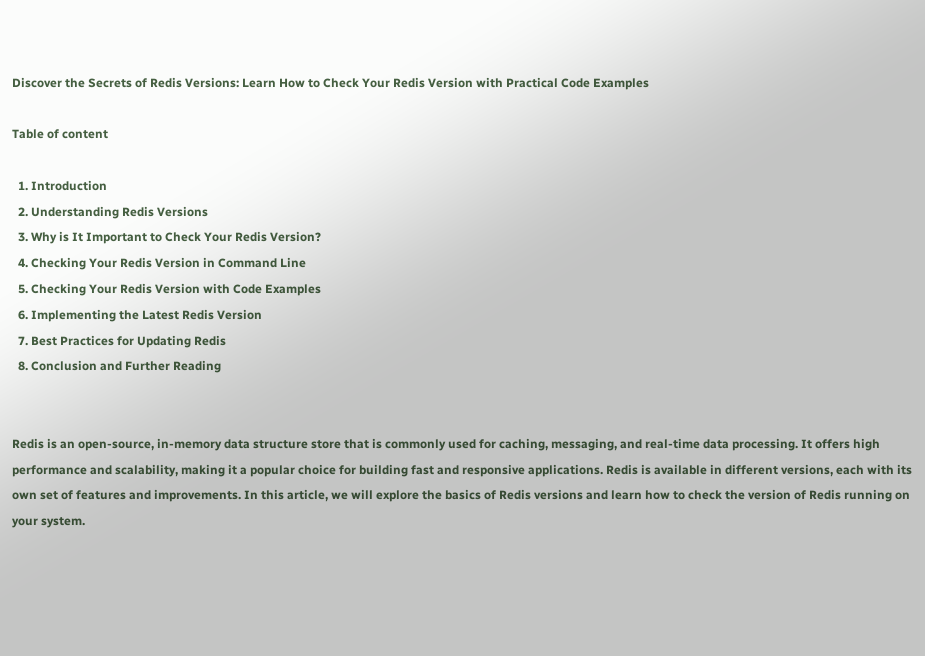Discover the Secrets of Redis Versions: Learn How to Check Your Redis Version with Practical Code Examples

Table of content

  1. Introduction
  2. Understanding Redis Versions
  3. Why is It Important to Check Your Redis Version?
  4. Checking Your Redis Version in Command Line
  5. Checking Your Redis Version with Code Examples
  6. Implementing the Latest Redis Version
  7. Best Practices for Updating Redis
  8. Conclusion and Further Reading


Redis is an open-source, in-memory data structure store that is commonly used for caching, messaging, and real-time data processing. It offers high performance and scalability, making it a popular choice for building fast and responsive applications. Redis is available in different versions, each with its own set of features and improvements. In this article, we will explore the basics of Redis versions and learn how to check the version of Redis running on your system.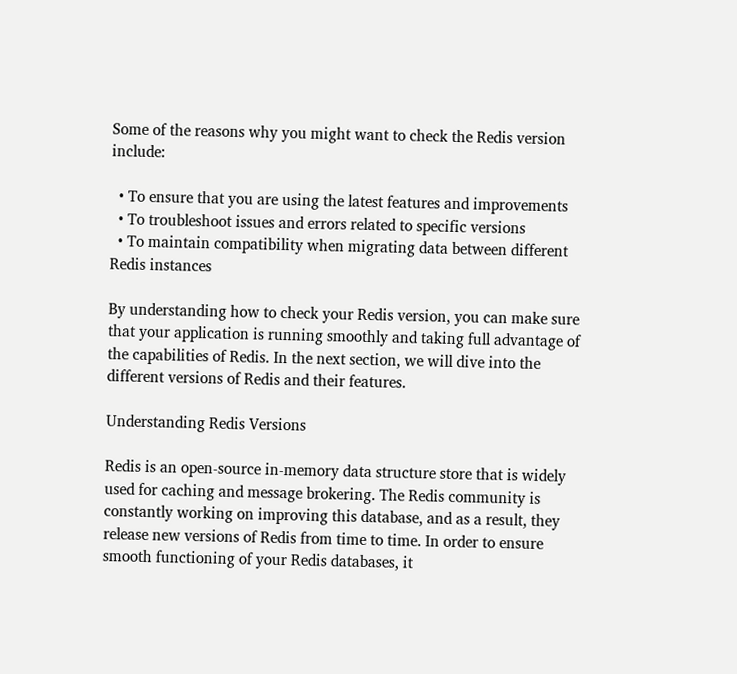Some of the reasons why you might want to check the Redis version include:

  • To ensure that you are using the latest features and improvements
  • To troubleshoot issues and errors related to specific versions
  • To maintain compatibility when migrating data between different Redis instances

By understanding how to check your Redis version, you can make sure that your application is running smoothly and taking full advantage of the capabilities of Redis. In the next section, we will dive into the different versions of Redis and their features.

Understanding Redis Versions

Redis is an open-source in-memory data structure store that is widely used for caching and message brokering. The Redis community is constantly working on improving this database, and as a result, they release new versions of Redis from time to time. In order to ensure smooth functioning of your Redis databases, it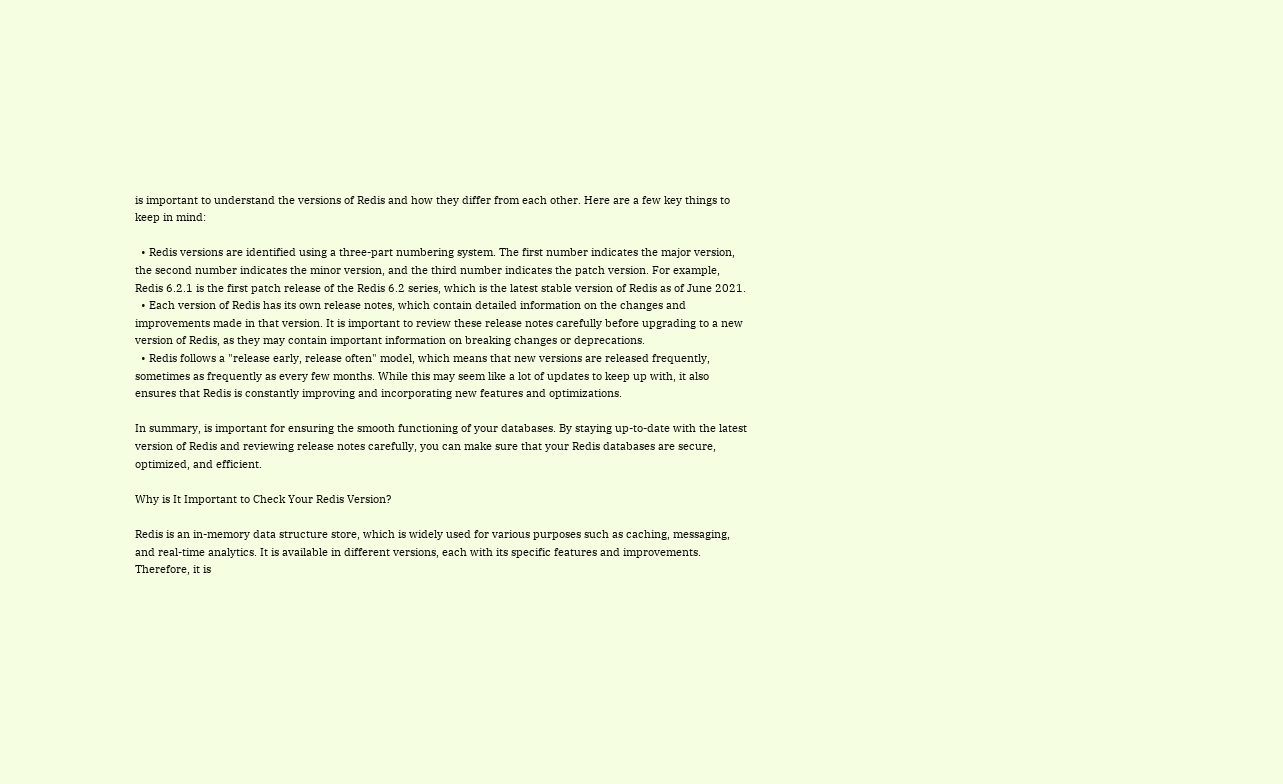is important to understand the versions of Redis and how they differ from each other. Here are a few key things to keep in mind:

  • Redis versions are identified using a three-part numbering system. The first number indicates the major version, the second number indicates the minor version, and the third number indicates the patch version. For example, Redis 6.2.1 is the first patch release of the Redis 6.2 series, which is the latest stable version of Redis as of June 2021.
  • Each version of Redis has its own release notes, which contain detailed information on the changes and improvements made in that version. It is important to review these release notes carefully before upgrading to a new version of Redis, as they may contain important information on breaking changes or deprecations.
  • Redis follows a "release early, release often" model, which means that new versions are released frequently, sometimes as frequently as every few months. While this may seem like a lot of updates to keep up with, it also ensures that Redis is constantly improving and incorporating new features and optimizations.

In summary, is important for ensuring the smooth functioning of your databases. By staying up-to-date with the latest version of Redis and reviewing release notes carefully, you can make sure that your Redis databases are secure, optimized, and efficient.

Why is It Important to Check Your Redis Version?

Redis is an in-memory data structure store, which is widely used for various purposes such as caching, messaging, and real-time analytics. It is available in different versions, each with its specific features and improvements. Therefore, it is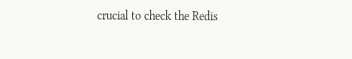crucial to check the Redis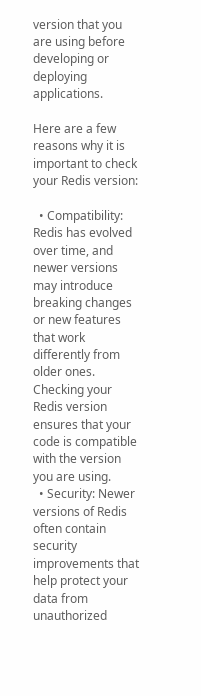version that you are using before developing or deploying applications.

Here are a few reasons why it is important to check your Redis version:

  • Compatibility: Redis has evolved over time, and newer versions may introduce breaking changes or new features that work differently from older ones. Checking your Redis version ensures that your code is compatible with the version you are using.
  • Security: Newer versions of Redis often contain security improvements that help protect your data from unauthorized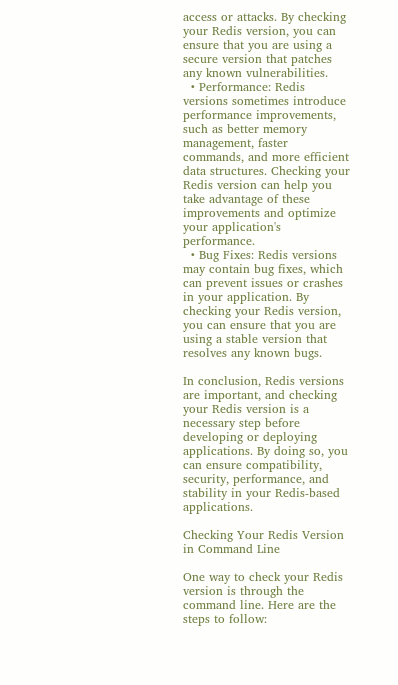access or attacks. By checking your Redis version, you can ensure that you are using a secure version that patches any known vulnerabilities.
  • Performance: Redis versions sometimes introduce performance improvements, such as better memory management, faster commands, and more efficient data structures. Checking your Redis version can help you take advantage of these improvements and optimize your application's performance.
  • Bug Fixes: Redis versions may contain bug fixes, which can prevent issues or crashes in your application. By checking your Redis version, you can ensure that you are using a stable version that resolves any known bugs.

In conclusion, Redis versions are important, and checking your Redis version is a necessary step before developing or deploying applications. By doing so, you can ensure compatibility, security, performance, and stability in your Redis-based applications.

Checking Your Redis Version in Command Line

One way to check your Redis version is through the command line. Here are the steps to follow: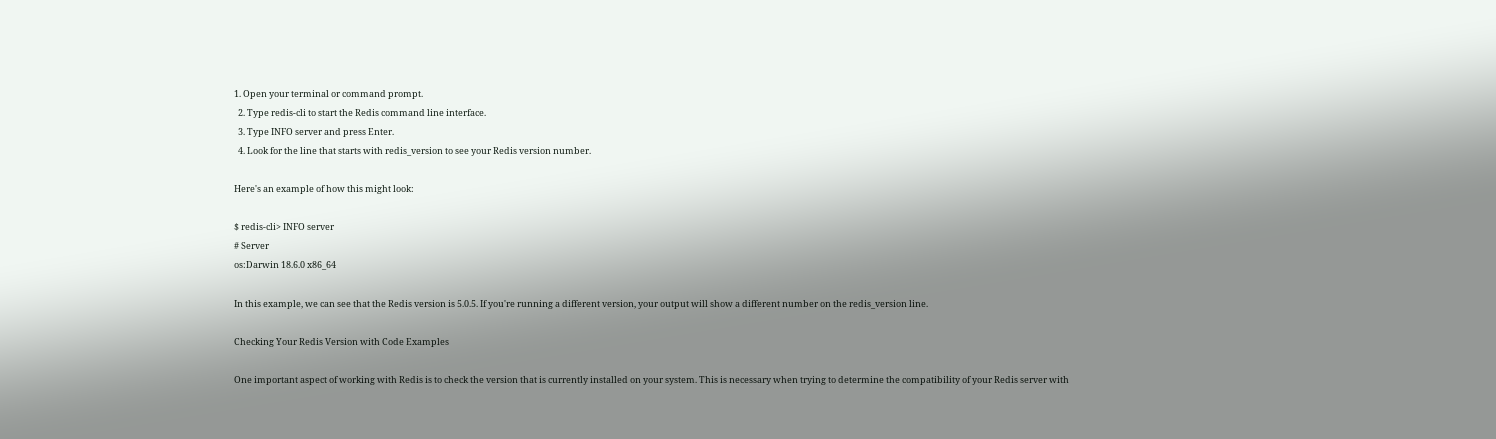1. Open your terminal or command prompt.
  2. Type redis-cli to start the Redis command line interface.
  3. Type INFO server and press Enter.
  4. Look for the line that starts with redis_version to see your Redis version number.

Here's an example of how this might look:

$ redis-cli> INFO server
# Server
os:Darwin 18.6.0 x86_64

In this example, we can see that the Redis version is 5.0.5. If you're running a different version, your output will show a different number on the redis_version line.

Checking Your Redis Version with Code Examples

One important aspect of working with Redis is to check the version that is currently installed on your system. This is necessary when trying to determine the compatibility of your Redis server with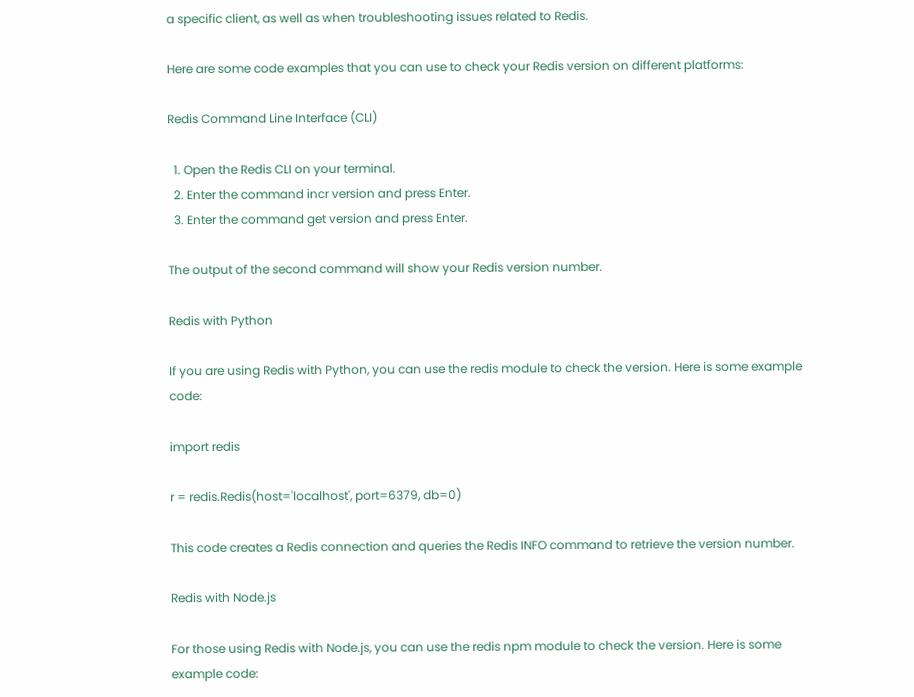a specific client, as well as when troubleshooting issues related to Redis.

Here are some code examples that you can use to check your Redis version on different platforms:

Redis Command Line Interface (CLI)

  1. Open the Redis CLI on your terminal.
  2. Enter the command incr version and press Enter.
  3. Enter the command get version and press Enter.

The output of the second command will show your Redis version number.

Redis with Python

If you are using Redis with Python, you can use the redis module to check the version. Here is some example code:

import redis

r = redis.Redis(host='localhost', port=6379, db=0)

This code creates a Redis connection and queries the Redis INFO command to retrieve the version number.

Redis with Node.js

For those using Redis with Node.js, you can use the redis npm module to check the version. Here is some example code: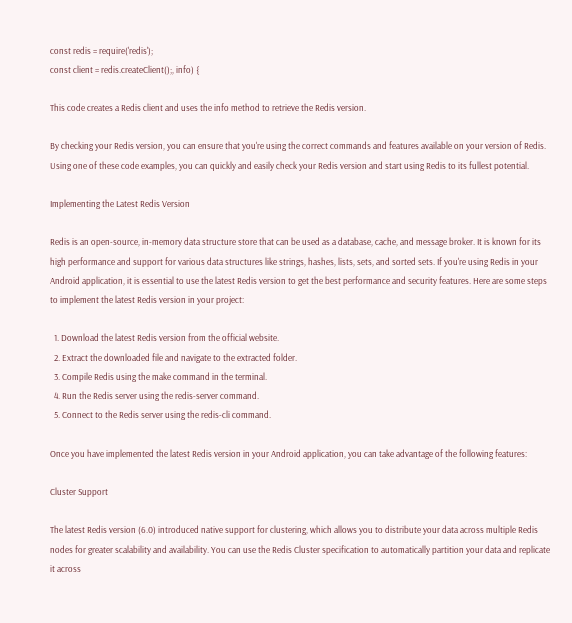const redis = require('redis');
const client = redis.createClient();, info) {

This code creates a Redis client and uses the info method to retrieve the Redis version.

By checking your Redis version, you can ensure that you're using the correct commands and features available on your version of Redis. Using one of these code examples, you can quickly and easily check your Redis version and start using Redis to its fullest potential.

Implementing the Latest Redis Version

Redis is an open-source, in-memory data structure store that can be used as a database, cache, and message broker. It is known for its high performance and support for various data structures like strings, hashes, lists, sets, and sorted sets. If you're using Redis in your Android application, it is essential to use the latest Redis version to get the best performance and security features. Here are some steps to implement the latest Redis version in your project:

  1. Download the latest Redis version from the official website.
  2. Extract the downloaded file and navigate to the extracted folder.
  3. Compile Redis using the make command in the terminal.
  4. Run the Redis server using the redis-server command.
  5. Connect to the Redis server using the redis-cli command.

Once you have implemented the latest Redis version in your Android application, you can take advantage of the following features:

Cluster Support

The latest Redis version (6.0) introduced native support for clustering, which allows you to distribute your data across multiple Redis nodes for greater scalability and availability. You can use the Redis Cluster specification to automatically partition your data and replicate it across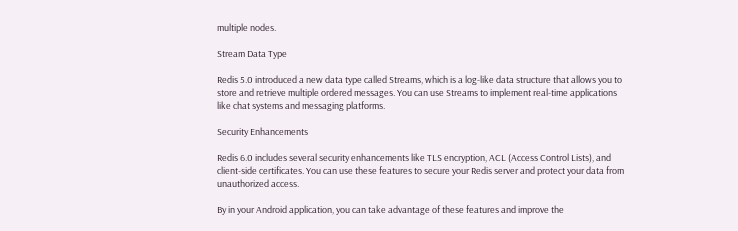multiple nodes.

Stream Data Type

Redis 5.0 introduced a new data type called Streams, which is a log-like data structure that allows you to store and retrieve multiple ordered messages. You can use Streams to implement real-time applications like chat systems and messaging platforms.

Security Enhancements

Redis 6.0 includes several security enhancements like TLS encryption, ACL (Access Control Lists), and client-side certificates. You can use these features to secure your Redis server and protect your data from unauthorized access.

By in your Android application, you can take advantage of these features and improve the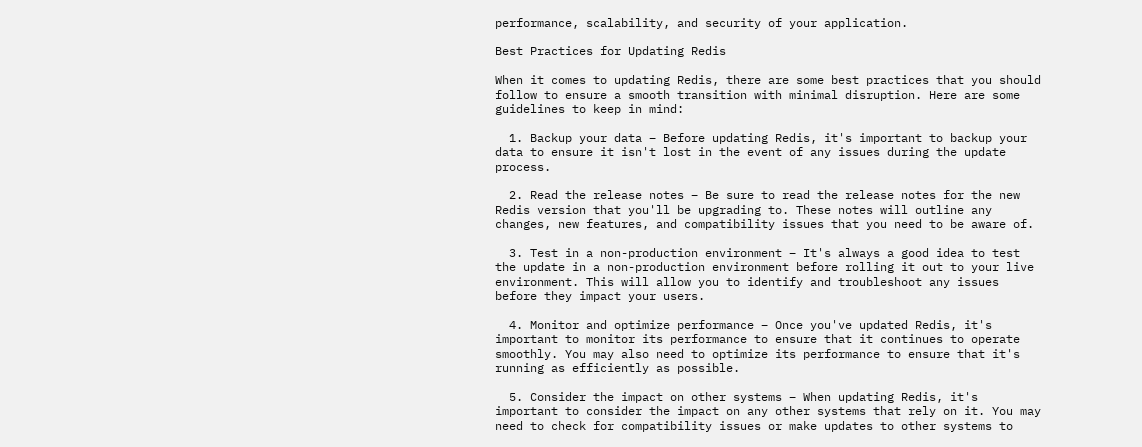performance, scalability, and security of your application.

Best Practices for Updating Redis

When it comes to updating Redis, there are some best practices that you should follow to ensure a smooth transition with minimal disruption. Here are some guidelines to keep in mind:

  1. Backup your data – Before updating Redis, it's important to backup your data to ensure it isn't lost in the event of any issues during the update process.

  2. Read the release notes – Be sure to read the release notes for the new Redis version that you'll be upgrading to. These notes will outline any changes, new features, and compatibility issues that you need to be aware of.

  3. Test in a non-production environment – It's always a good idea to test the update in a non-production environment before rolling it out to your live environment. This will allow you to identify and troubleshoot any issues before they impact your users.

  4. Monitor and optimize performance – Once you've updated Redis, it's important to monitor its performance to ensure that it continues to operate smoothly. You may also need to optimize its performance to ensure that it's running as efficiently as possible.

  5. Consider the impact on other systems – When updating Redis, it's important to consider the impact on any other systems that rely on it. You may need to check for compatibility issues or make updates to other systems to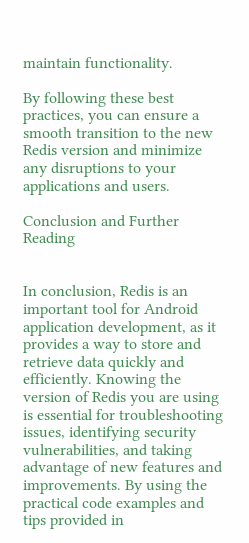maintain functionality.

By following these best practices, you can ensure a smooth transition to the new Redis version and minimize any disruptions to your applications and users.

Conclusion and Further Reading


In conclusion, Redis is an important tool for Android application development, as it provides a way to store and retrieve data quickly and efficiently. Knowing the version of Redis you are using is essential for troubleshooting issues, identifying security vulnerabilities, and taking advantage of new features and improvements. By using the practical code examples and tips provided in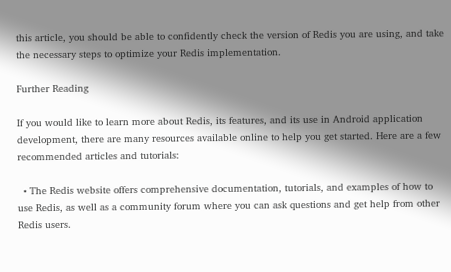this article, you should be able to confidently check the version of Redis you are using, and take the necessary steps to optimize your Redis implementation.

Further Reading

If you would like to learn more about Redis, its features, and its use in Android application development, there are many resources available online to help you get started. Here are a few recommended articles and tutorials:

  • The Redis website offers comprehensive documentation, tutorials, and examples of how to use Redis, as well as a community forum where you can ask questions and get help from other Redis users.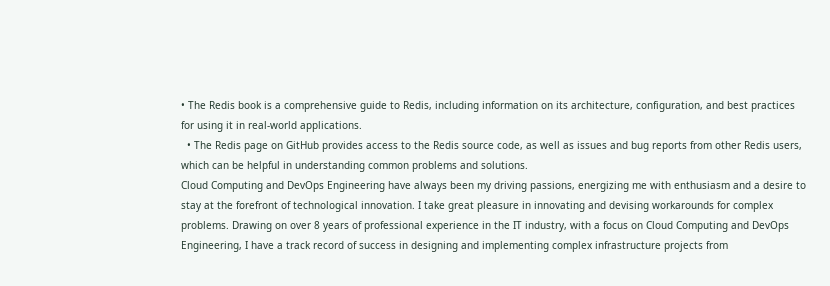• The Redis book is a comprehensive guide to Redis, including information on its architecture, configuration, and best practices for using it in real-world applications.
  • The Redis page on GitHub provides access to the Redis source code, as well as issues and bug reports from other Redis users, which can be helpful in understanding common problems and solutions.
Cloud Computing and DevOps Engineering have always been my driving passions, energizing me with enthusiasm and a desire to stay at the forefront of technological innovation. I take great pleasure in innovating and devising workarounds for complex problems. Drawing on over 8 years of professional experience in the IT industry, with a focus on Cloud Computing and DevOps Engineering, I have a track record of success in designing and implementing complex infrastructure projects from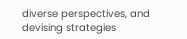diverse perspectives, and devising strategies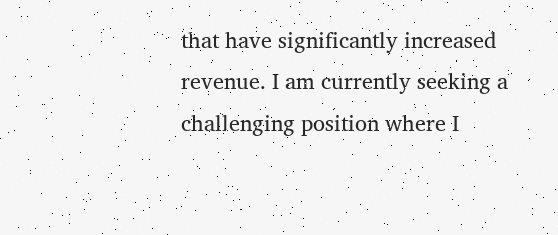that have significantly increased revenue. I am currently seeking a challenging position where I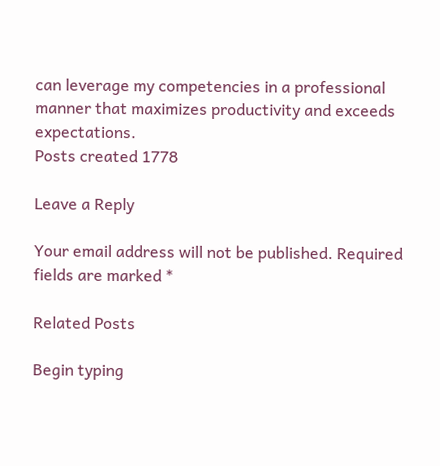can leverage my competencies in a professional manner that maximizes productivity and exceeds expectations.
Posts created 1778

Leave a Reply

Your email address will not be published. Required fields are marked *

Related Posts

Begin typing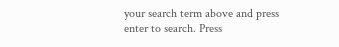your search term above and press enter to search. Press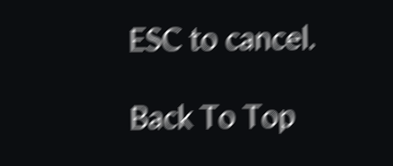ESC to cancel.

Back To Top